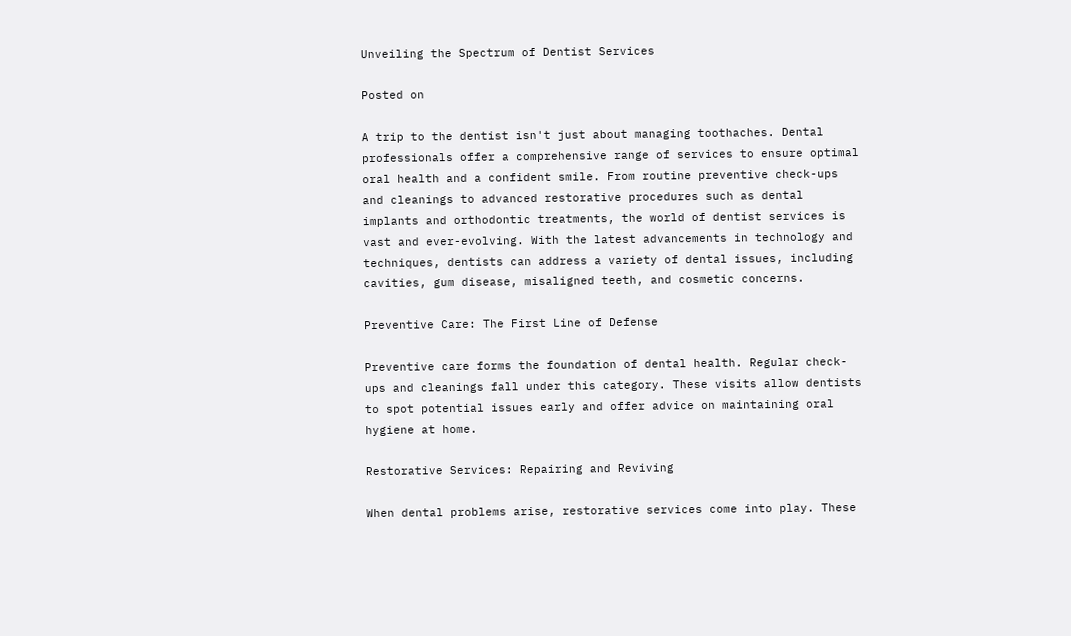Unveiling the Spectrum of Dentist Services

Posted on

A trip to the dentist isn't just about managing toothaches. Dental professionals offer a comprehensive range of services to ensure optimal oral health and a confident smile. From routine preventive check-ups and cleanings to advanced restorative procedures such as dental implants and orthodontic treatments, the world of dentist services is vast and ever-evolving. With the latest advancements in technology and techniques, dentists can address a variety of dental issues, including cavities, gum disease, misaligned teeth, and cosmetic concerns.

Preventive Care: The First Line of Defense

Preventive care forms the foundation of dental health. Regular check-ups and cleanings fall under this category. These visits allow dentists to spot potential issues early and offer advice on maintaining oral hygiene at home.

Restorative Services: Repairing and Reviving

When dental problems arise, restorative services come into play. These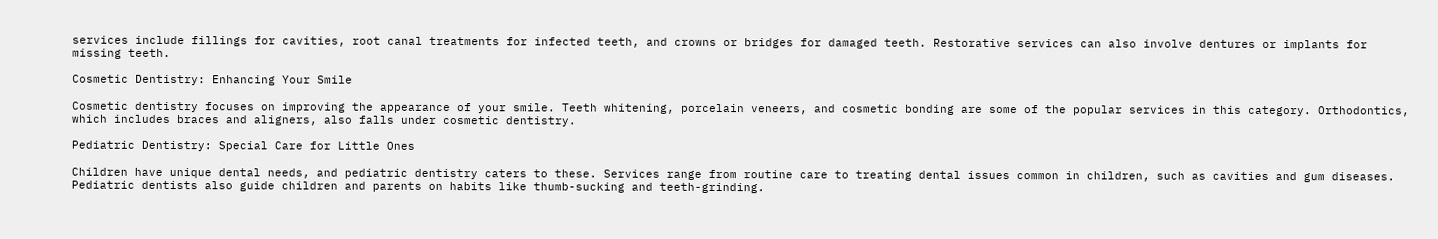services include fillings for cavities, root canal treatments for infected teeth, and crowns or bridges for damaged teeth. Restorative services can also involve dentures or implants for missing teeth.

Cosmetic Dentistry: Enhancing Your Smile

Cosmetic dentistry focuses on improving the appearance of your smile. Teeth whitening, porcelain veneers, and cosmetic bonding are some of the popular services in this category. Orthodontics, which includes braces and aligners, also falls under cosmetic dentistry.

Pediatric Dentistry: Special Care for Little Ones

Children have unique dental needs, and pediatric dentistry caters to these. Services range from routine care to treating dental issues common in children, such as cavities and gum diseases. Pediatric dentists also guide children and parents on habits like thumb-sucking and teeth-grinding.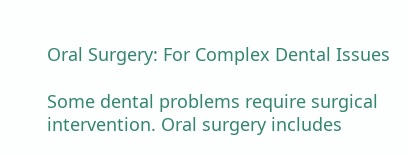Oral Surgery: For Complex Dental Issues

Some dental problems require surgical intervention. Oral surgery includes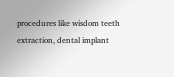procedures like wisdom teeth extraction, dental implant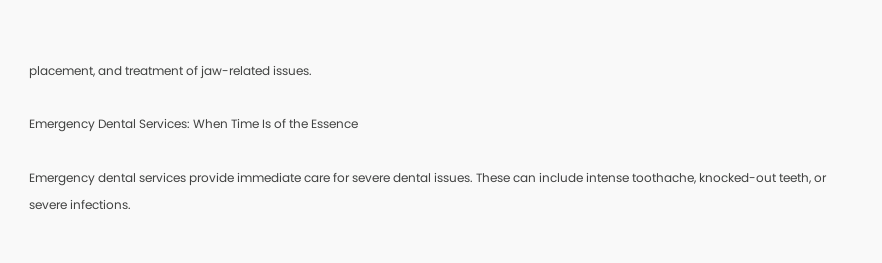placement, and treatment of jaw-related issues.

Emergency Dental Services: When Time Is of the Essence

Emergency dental services provide immediate care for severe dental issues. These can include intense toothache, knocked-out teeth, or severe infections.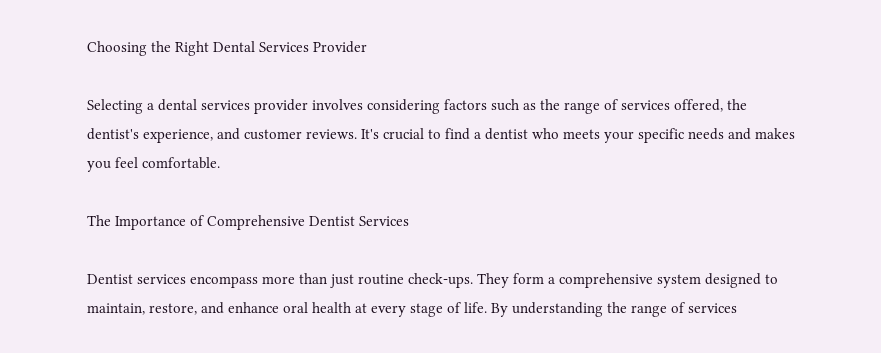Choosing the Right Dental Services Provider

Selecting a dental services provider involves considering factors such as the range of services offered, the dentist's experience, and customer reviews. It's crucial to find a dentist who meets your specific needs and makes you feel comfortable.

The Importance of Comprehensive Dentist Services

Dentist services encompass more than just routine check-ups. They form a comprehensive system designed to maintain, restore, and enhance oral health at every stage of life. By understanding the range of services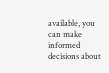available, you can make informed decisions about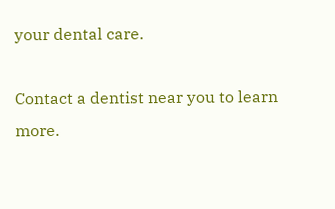your dental care.

Contact a dentist near you to learn more.